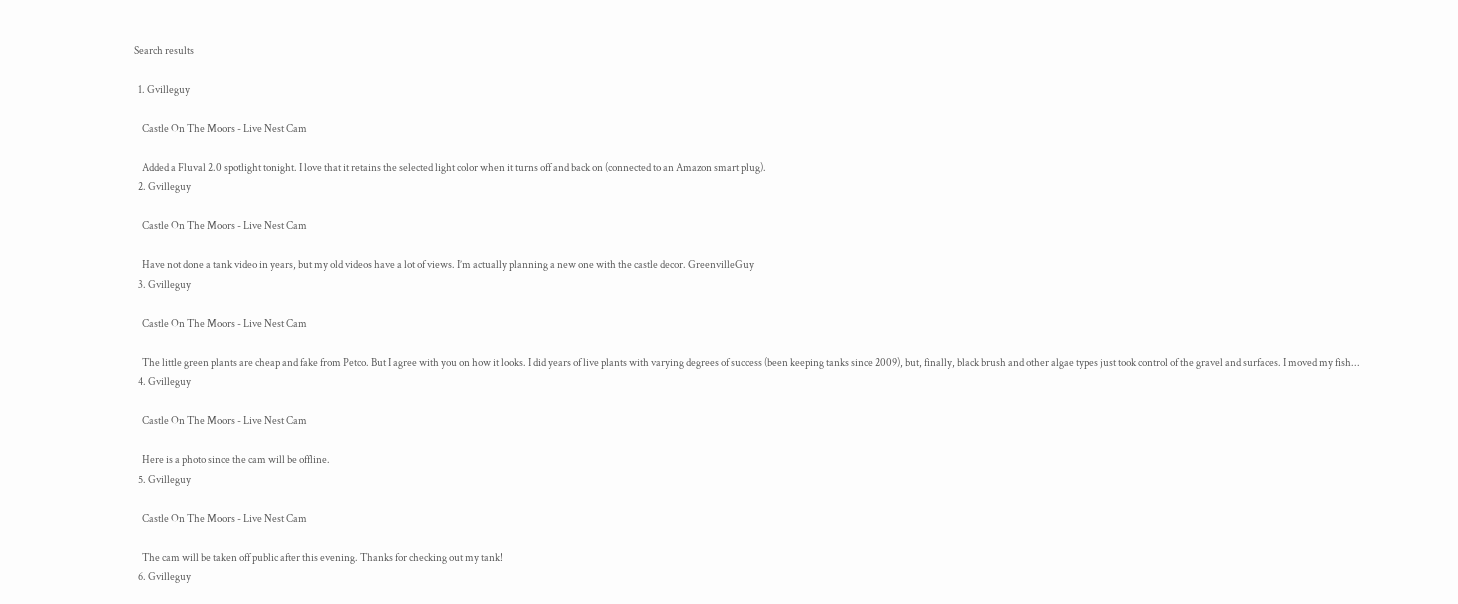Search results

  1. Gvilleguy

    Castle On The Moors - Live Nest Cam

    Added a Fluval 2.0 spotlight tonight. I love that it retains the selected light color when it turns off and back on (connected to an Amazon smart plug).
  2. Gvilleguy

    Castle On The Moors - Live Nest Cam

    Have not done a tank video in years, but my old videos have a lot of views. I’m actually planning a new one with the castle decor. GreenvilleGuy
  3. Gvilleguy

    Castle On The Moors - Live Nest Cam

    The little green plants are cheap and fake from Petco. But I agree with you on how it looks. I did years of live plants with varying degrees of success (been keeping tanks since 2009), but, finally, black brush and other algae types just took control of the gravel and surfaces. I moved my fish...
  4. Gvilleguy

    Castle On The Moors - Live Nest Cam

    Here is a photo since the cam will be offline.
  5. Gvilleguy

    Castle On The Moors - Live Nest Cam

    The cam will be taken off public after this evening. Thanks for checking out my tank!
  6. Gvilleguy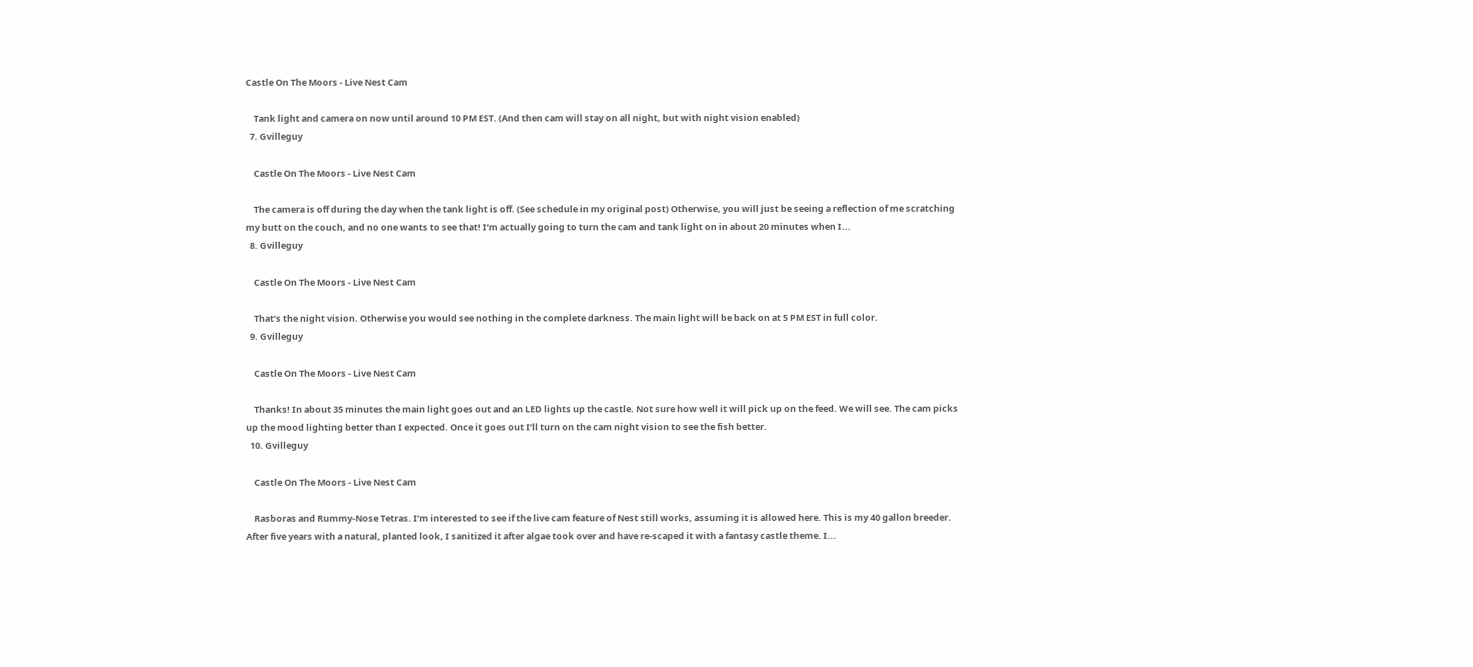Castle On The Moors - Live Nest Cam

    Tank light and camera on now until around 10 PM EST. (And then cam will stay on all night, but with night vision enabled)
  7. Gvilleguy

    Castle On The Moors - Live Nest Cam

    The camera is off during the day when the tank light is off. (See schedule in my original post) Otherwise, you will just be seeing a reflection of me scratching my butt on the couch, and no one wants to see that! I’m actually going to turn the cam and tank light on in about 20 minutes when I...
  8. Gvilleguy

    Castle On The Moors - Live Nest Cam

    That’s the night vision. Otherwise you would see nothing in the complete darkness. The main light will be back on at 5 PM EST in full color.
  9. Gvilleguy

    Castle On The Moors - Live Nest Cam

    Thanks! In about 35 minutes the main light goes out and an LED lights up the castle. Not sure how well it will pick up on the feed. We will see. The cam picks up the mood lighting better than I expected. Once it goes out I’ll turn on the cam night vision to see the fish better.
  10. Gvilleguy

    Castle On The Moors - Live Nest Cam

    Rasboras and Rummy-Nose Tetras. I’m interested to see if the live cam feature of Nest still works, assuming it is allowed here. This is my 40 gallon breeder. After five years with a natural, planted look, I sanitized it after algae took over and have re-scaped it with a fantasy castle theme. I...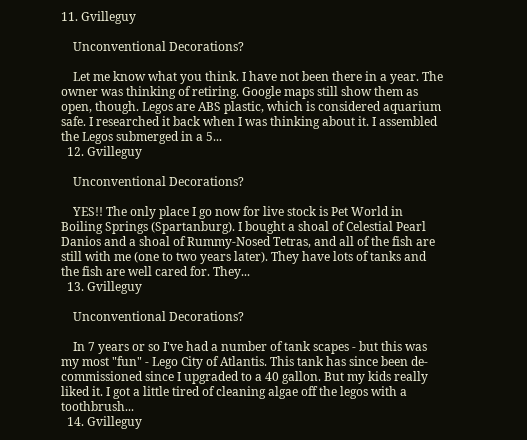11. Gvilleguy

    Unconventional Decorations?

    Let me know what you think. I have not been there in a year. The owner was thinking of retiring. Google maps still show them as open, though. Legos are ABS plastic, which is considered aquarium safe. I researched it back when I was thinking about it. I assembled the Legos submerged in a 5...
  12. Gvilleguy

    Unconventional Decorations?

    YES!! The only place I go now for live stock is Pet World in Boiling Springs (Spartanburg). I bought a shoal of Celestial Pearl Danios and a shoal of Rummy-Nosed Tetras, and all of the fish are still with me (one to two years later). They have lots of tanks and the fish are well cared for. They...
  13. Gvilleguy

    Unconventional Decorations?

    In 7 years or so I've had a number of tank scapes - but this was my most "fun" - Lego City of Atlantis. This tank has since been de-commissioned since I upgraded to a 40 gallon. But my kids really liked it. I got a little tired of cleaning algae off the legos with a toothbrush...
  14. Gvilleguy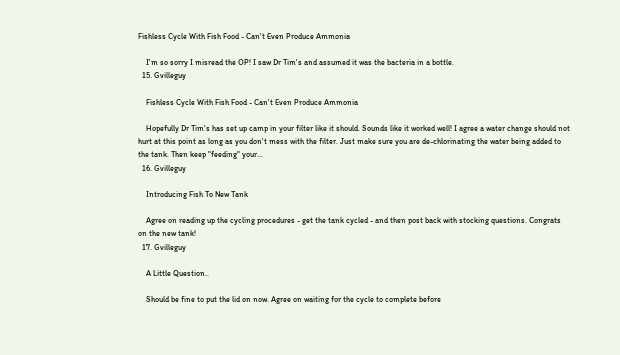Fishless Cycle With Fish Food - Can't Even Produce Ammonia

    I'm so sorry I misread the OP! I saw Dr Tim's and assumed it was the bacteria in a bottle.
  15. Gvilleguy

    Fishless Cycle With Fish Food - Can't Even Produce Ammonia

    Hopefully Dr Tim's has set up camp in your filter like it should. Sounds like it worked well! I agree a water change should not hurt at this point as long as you don't mess with the filter. Just make sure you are de-chlorinating the water being added to the tank. Then keep "feeding" your...
  16. Gvilleguy

    Introducing Fish To New Tank

    Agree on reading up the cycling procedures - get the tank cycled - and then post back with stocking questions. Congrats on the new tank!
  17. Gvilleguy

    A Little Question..

    Should be fine to put the lid on now. Agree on waiting for the cycle to complete before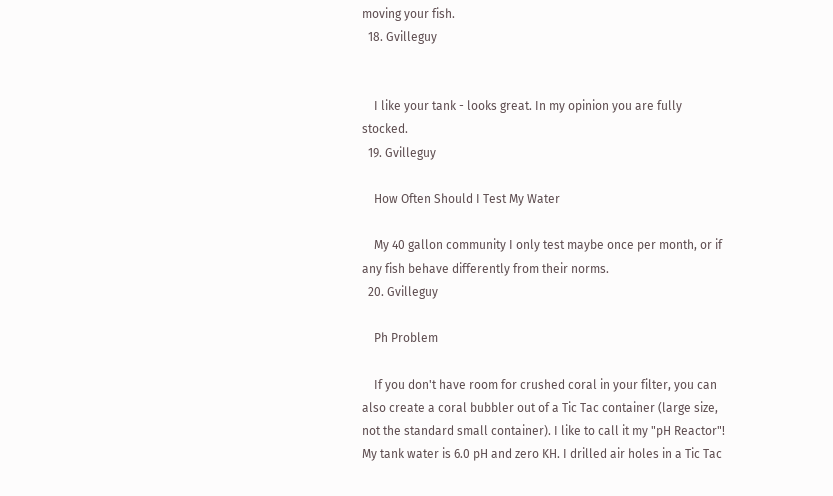moving your fish.
  18. Gvilleguy


    I like your tank - looks great. In my opinion you are fully stocked.
  19. Gvilleguy

    How Often Should I Test My Water

    My 40 gallon community I only test maybe once per month, or if any fish behave differently from their norms.
  20. Gvilleguy

    Ph Problem

    If you don't have room for crushed coral in your filter, you can also create a coral bubbler out of a Tic Tac container (large size, not the standard small container). I like to call it my "pH Reactor"! My tank water is 6.0 pH and zero KH. I drilled air holes in a Tic Tac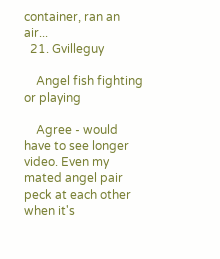container, ran an air...
  21. Gvilleguy

    Angel fish fighting or playing

    Agree - would have to see longer video. Even my mated angel pair peck at each other when it's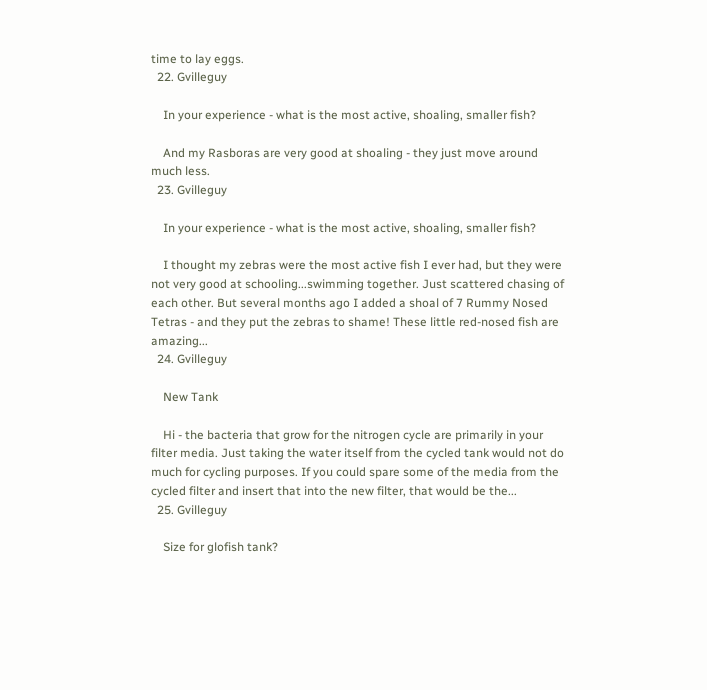time to lay eggs.
  22. Gvilleguy

    In your experience - what is the most active, shoaling, smaller fish?

    And my Rasboras are very good at shoaling - they just move around much less.
  23. Gvilleguy

    In your experience - what is the most active, shoaling, smaller fish?

    I thought my zebras were the most active fish I ever had, but they were not very good at schooling...swimming together. Just scattered chasing of each other. But several months ago I added a shoal of 7 Rummy Nosed Tetras - and they put the zebras to shame! These little red-nosed fish are amazing...
  24. Gvilleguy

    New Tank

    Hi - the bacteria that grow for the nitrogen cycle are primarily in your filter media. Just taking the water itself from the cycled tank would not do much for cycling purposes. If you could spare some of the media from the cycled filter and insert that into the new filter, that would be the...
  25. Gvilleguy

    Size for glofish tank?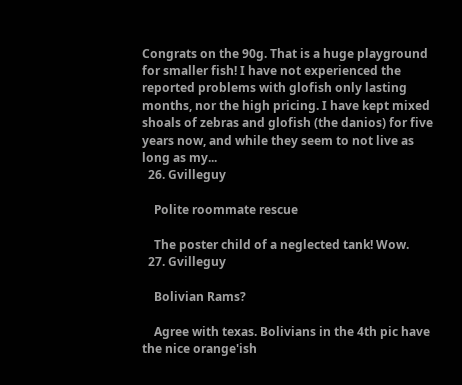Congrats on the 90g. That is a huge playground for smaller fish! I have not experienced the reported problems with glofish only lasting months, nor the high pricing. I have kept mixed shoals of zebras and glofish (the danios) for five years now, and while they seem to not live as long as my...
  26. Gvilleguy

    Polite roommate rescue

    The poster child of a neglected tank! Wow.
  27. Gvilleguy

    Bolivian Rams?

    Agree with texas. Bolivians in the 4th pic have the nice orange'ish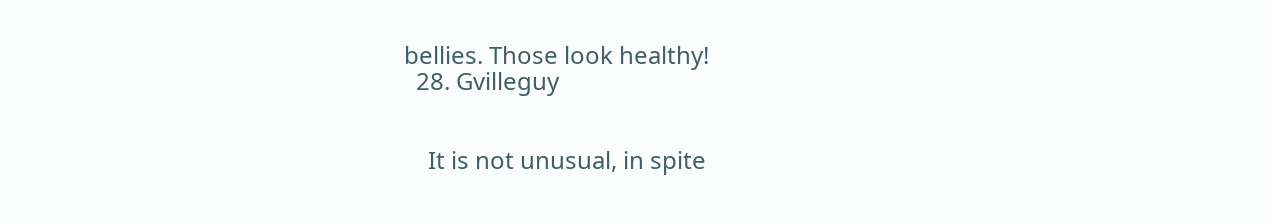bellies. Those look healthy!
  28. Gvilleguy


    It is not unusual, in spite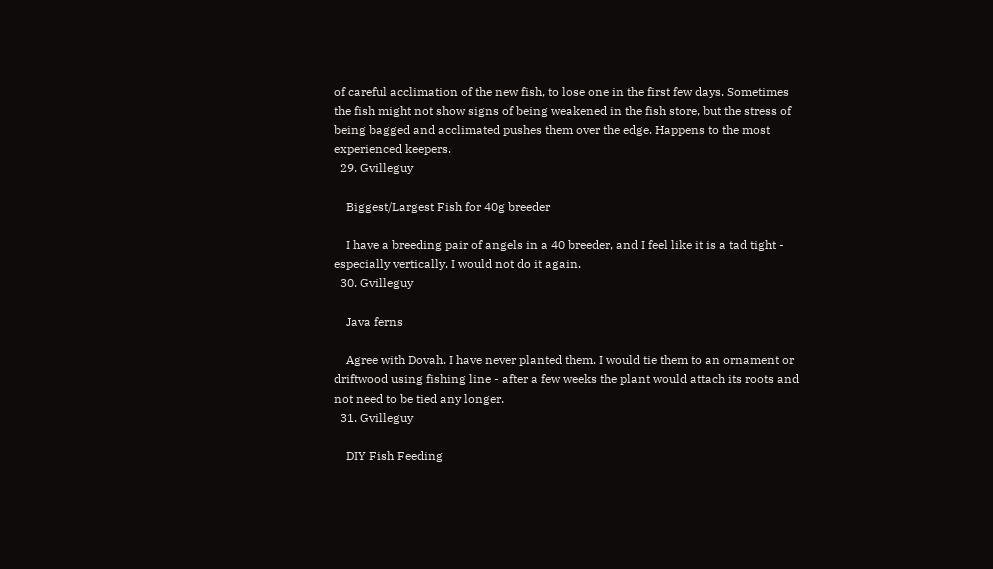of careful acclimation of the new fish, to lose one in the first few days. Sometimes the fish might not show signs of being weakened in the fish store, but the stress of being bagged and acclimated pushes them over the edge. Happens to the most experienced keepers.
  29. Gvilleguy

    Biggest/Largest Fish for 40g breeder

    I have a breeding pair of angels in a 40 breeder, and I feel like it is a tad tight - especially vertically. I would not do it again.
  30. Gvilleguy

    Java ferns

    Agree with Dovah. I have never planted them. I would tie them to an ornament or driftwood using fishing line - after a few weeks the plant would attach its roots and not need to be tied any longer.
  31. Gvilleguy

    DIY Fish Feeding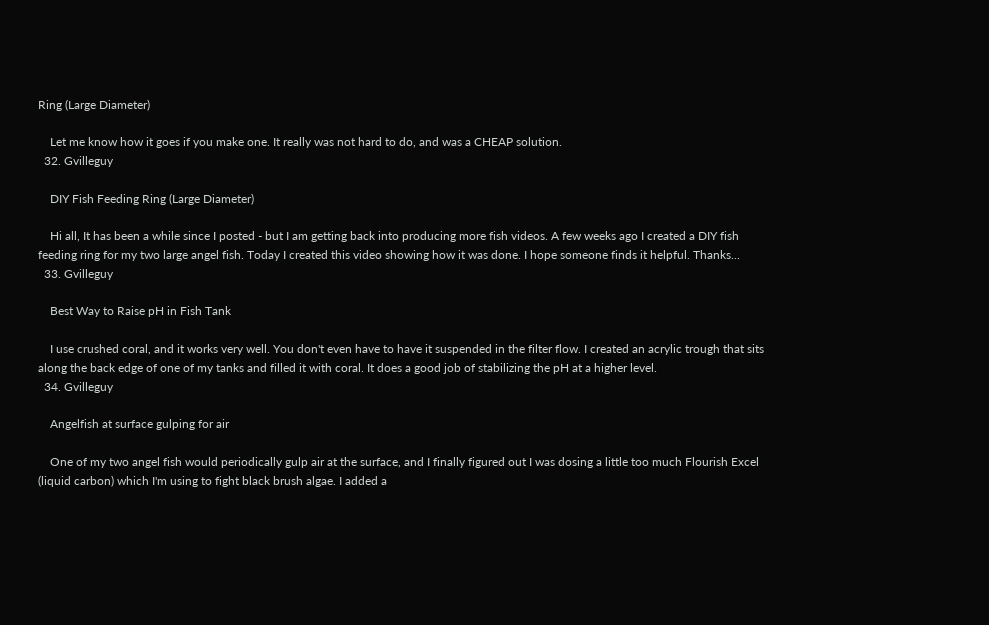Ring (Large Diameter)

    Let me know how it goes if you make one. It really was not hard to do, and was a CHEAP solution.
  32. Gvilleguy

    DIY Fish Feeding Ring (Large Diameter)

    Hi all, It has been a while since I posted - but I am getting back into producing more fish videos. A few weeks ago I created a DIY fish feeding ring for my two large angel fish. Today I created this video showing how it was done. I hope someone finds it helpful. Thanks...
  33. Gvilleguy

    Best Way to Raise pH in Fish Tank

    I use crushed coral, and it works very well. You don't even have to have it suspended in the filter flow. I created an acrylic trough that sits along the back edge of one of my tanks and filled it with coral. It does a good job of stabilizing the pH at a higher level.
  34. Gvilleguy

    Angelfish at surface gulping for air

    One of my two angel fish would periodically gulp air at the surface, and I finally figured out I was dosing a little too much Flourish Excel (liquid carbon) which I'm using to fight black brush algae. I added a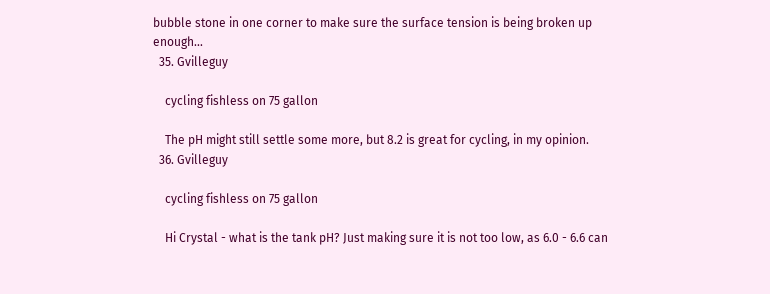bubble stone in one corner to make sure the surface tension is being broken up enough...
  35. Gvilleguy

    cycling fishless on 75 gallon

    The pH might still settle some more, but 8.2 is great for cycling, in my opinion.
  36. Gvilleguy

    cycling fishless on 75 gallon

    Hi Crystal - what is the tank pH? Just making sure it is not too low, as 6.0 - 6.6 can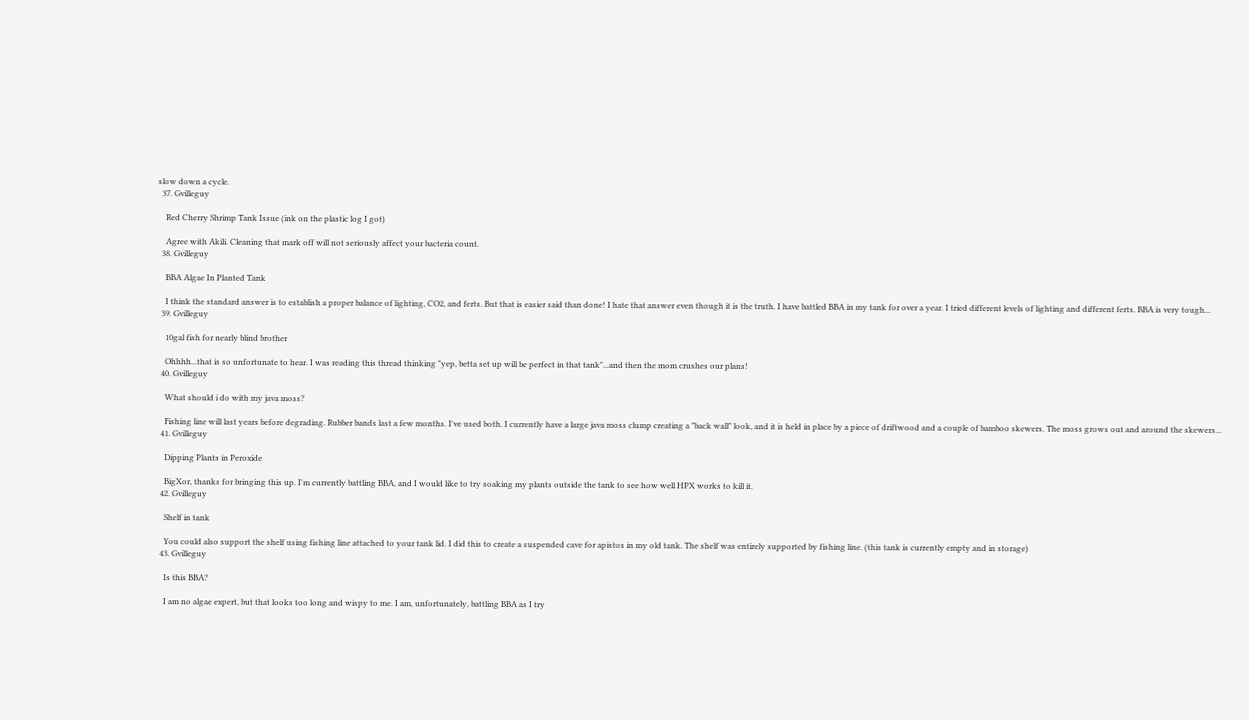slow down a cycle.
  37. Gvilleguy

    Red Cherry Shrimp Tank Issue (ink on the plastic log I got)

    Agree with Akili. Cleaning that mark off will not seriously affect your bacteria count.
  38. Gvilleguy

    BBA Algae In Planted Tank

    I think the standard answer is to establish a proper balance of lighting, CO2, and ferts. But that is easier said than done! I hate that answer even though it is the truth. I have battled BBA in my tank for over a year. I tried different levels of lighting and different ferts. BBA is very tough...
  39. Gvilleguy

    10gal fish for nearly blind brother

    Ohhhh...that is so unfortunate to hear. I was reading this thread thinking "yep, betta set up will be perfect in that tank"...and then the mom crushes our plans!
  40. Gvilleguy

    What should i do with my java moss?

    Fishing line will last years before degrading. Rubber bands last a few months. I've used both. I currently have a large java moss clump creating a "back wall" look, and it is held in place by a piece of driftwood and a couple of bamboo skewers. The moss grows out and around the skewers...
  41. Gvilleguy

    Dipping Plants in Peroxide

    BigXor, thanks for bringing this up. I'm currently battling BBA, and I would like to try soaking my plants outside the tank to see how well HPX works to kill it.
  42. Gvilleguy

    Shelf in tank

    You could also support the shelf using fishing line attached to your tank lid. I did this to create a suspended cave for apistos in my old tank. The shelf was entirely supported by fishing line. (this tank is currently empty and in storage)
  43. Gvilleguy

    Is this BBA?

    I am no algae expert, but that looks too long and wispy to me. I am, unfortunately, battling BBA as I try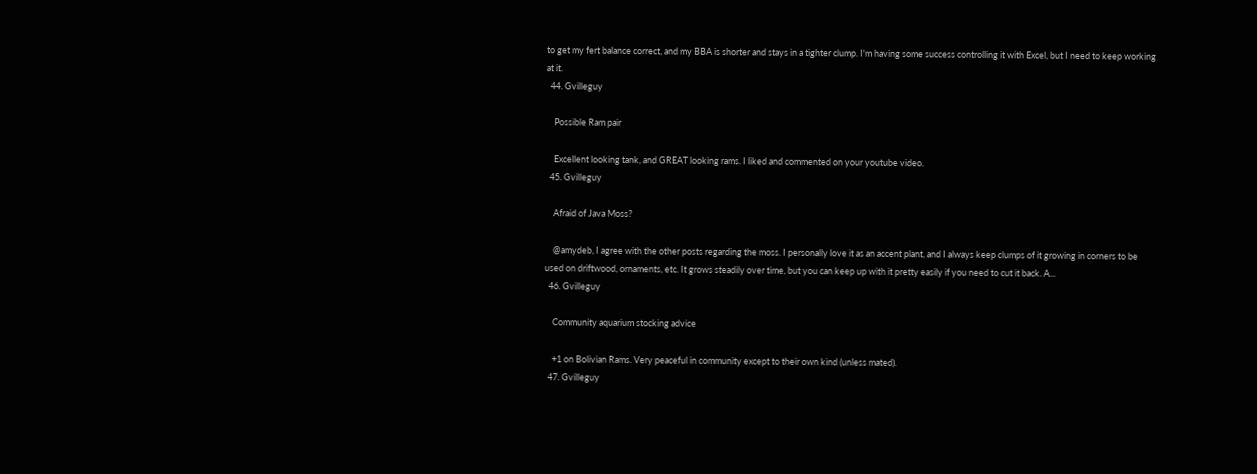to get my fert balance correct, and my BBA is shorter and stays in a tighter clump. I'm having some success controlling it with Excel, but I need to keep working at it.
  44. Gvilleguy

    Possible Ram pair

    Excellent looking tank, and GREAT looking rams. I liked and commented on your youtube video.
  45. Gvilleguy

    Afraid of Java Moss?

    @amydeb, I agree with the other posts regarding the moss. I personally love it as an accent plant, and I always keep clumps of it growing in corners to be used on driftwood, ornaments, etc. It grows steadily over time, but you can keep up with it pretty easily if you need to cut it back. A...
  46. Gvilleguy

    Community aquarium stocking advice

    +1 on Bolivian Rams. Very peaceful in community except to their own kind (unless mated).
  47. Gvilleguy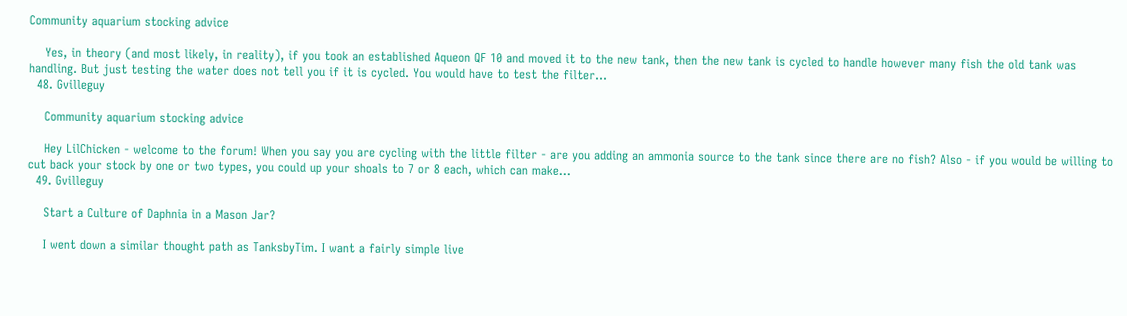Community aquarium stocking advice

    Yes, in theory (and most likely, in reality), if you took an established Aqueon QF 10 and moved it to the new tank, then the new tank is cycled to handle however many fish the old tank was handling. But just testing the water does not tell you if it is cycled. You would have to test the filter...
  48. Gvilleguy

    Community aquarium stocking advice

    Hey LilChicken - welcome to the forum! When you say you are cycling with the little filter - are you adding an ammonia source to the tank since there are no fish? Also - if you would be willing to cut back your stock by one or two types, you could up your shoals to 7 or 8 each, which can make...
  49. Gvilleguy

    Start a Culture of Daphnia in a Mason Jar?

    I went down a similar thought path as TanksbyTim. I want a fairly simple live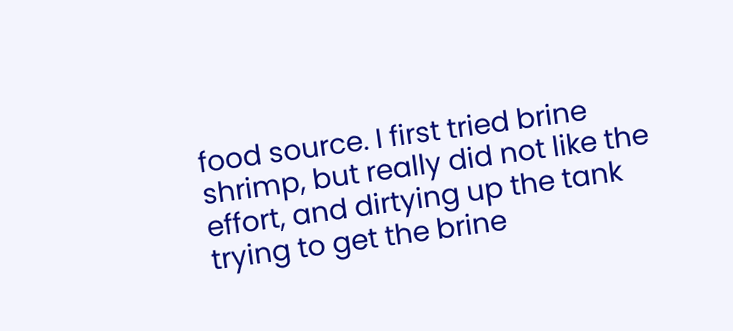food source. I first tried brine shrimp, but really did not like the effort, and dirtying up the tank trying to get the brine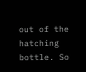out of the hatching bottle. So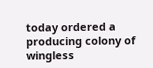today ordered a producing colony of wingless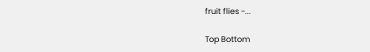fruit flies -...

Top Bottom